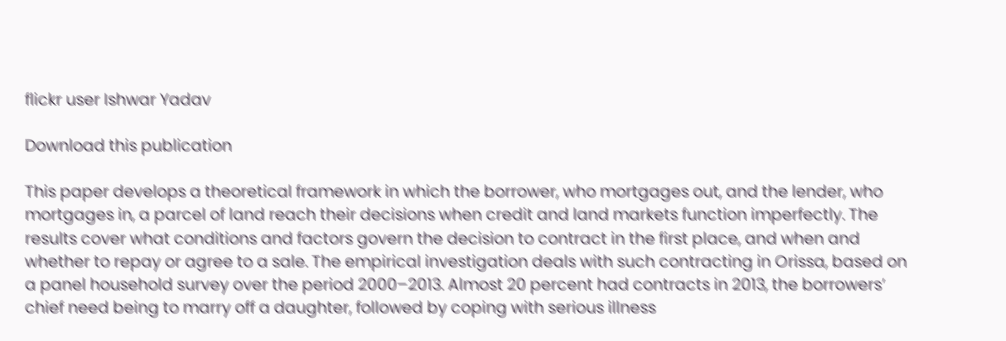flickr user Ishwar Yadav

Download this publication

This paper develops a theoretical framework in which the borrower, who mortgages out, and the lender, who mortgages in, a parcel of land reach their decisions when credit and land markets function imperfectly. The results cover what conditions and factors govern the decision to contract in the first place, and when and whether to repay or agree to a sale. The empirical investigation deals with such contracting in Orissa, based on a panel household survey over the period 2000–2013. Almost 20 percent had contracts in 2013, the borrowers’ chief need being to marry off a daughter, followed by coping with serious illness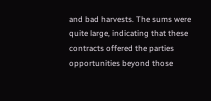and bad harvests. The sums were quite large, indicating that these contracts offered the parties opportunities beyond those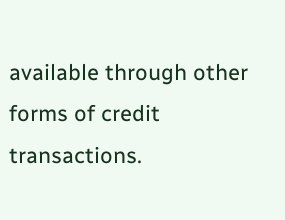available through other forms of credit transactions.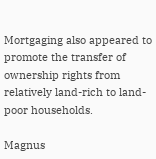Mortgaging also appeared to promote the transfer of ownership rights from relatively land-rich to land-poor households.

Magnus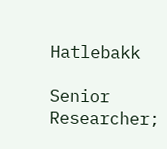Hatlebakk

Senior Researcher;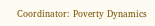Coordinator: Poverty Dynamics